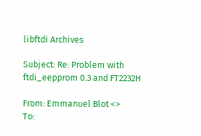libftdi Archives

Subject: Re: Problem with ftdi_eepprom 0.3 and FT2232H

From: Emmanuel Blot <>
To: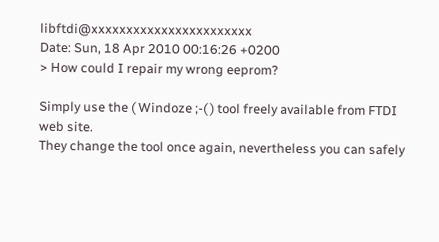libftdi@xxxxxxxxxxxxxxxxxxxxxxx
Date: Sun, 18 Apr 2010 00:16:26 +0200
> How could I repair my wrong eeprom?

Simply use the ( Windoze ;-( ) tool freely available from FTDI web site.
They change the tool once again, nevertheless you can safely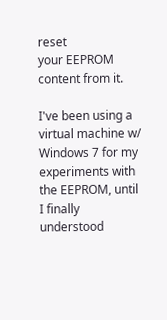reset
your EEPROM content from it.

I've been using a virtual machine w/ Windows 7 for my experiments with
the EEPROM, until I finally understood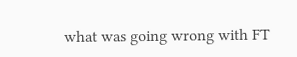what was going wrong with FT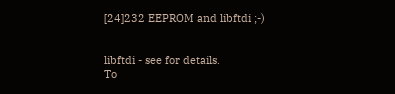[24]232 EEPROM and libftdi ;-)


libftdi - see for details.
To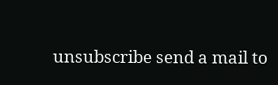unsubscribe send a mail to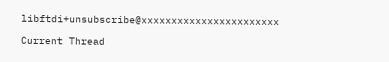libftdi+unsubscribe@xxxxxxxxxxxxxxxxxxxxxxx

Current Thread